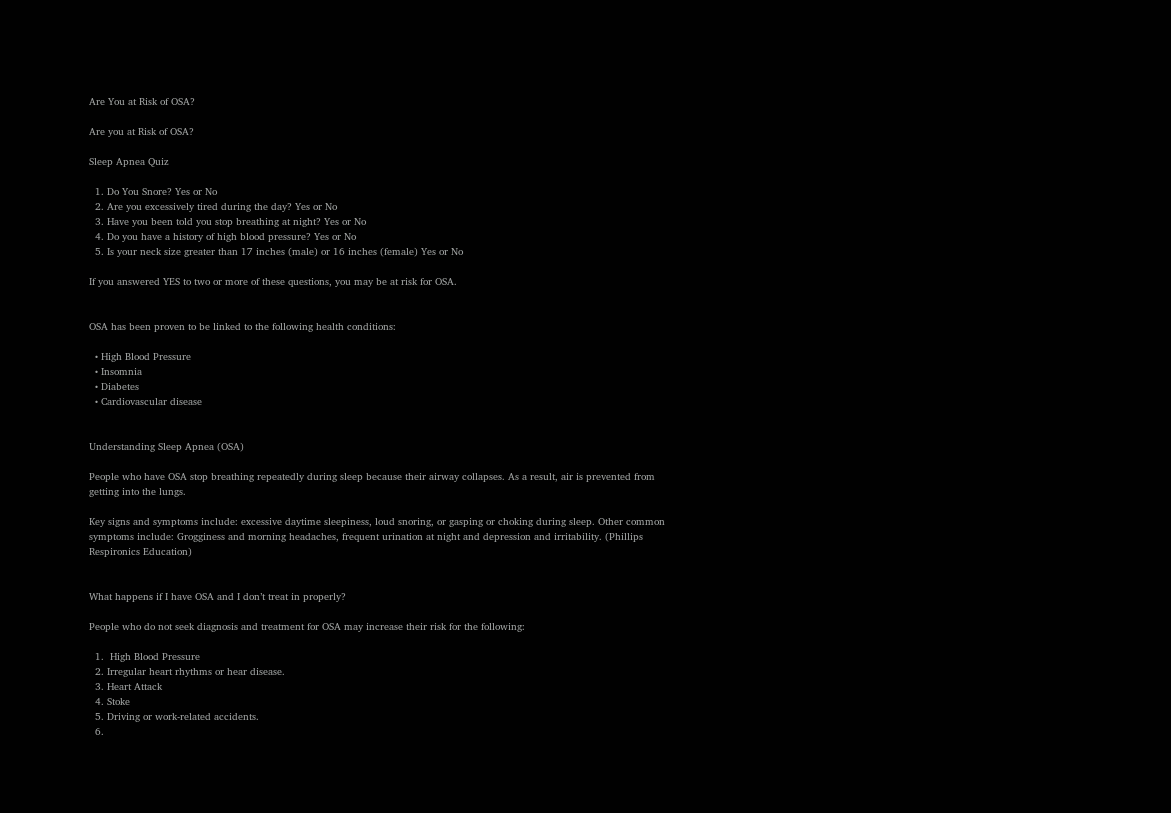Are You at Risk of OSA?

Are you at Risk of OSA?

Sleep Apnea Quiz

  1. Do You Snore? Yes or No
  2. Are you excessively tired during the day? Yes or No
  3. Have you been told you stop breathing at night? Yes or No
  4. Do you have a history of high blood pressure? Yes or No
  5. Is your neck size greater than 17 inches (male) or 16 inches (female) Yes or No

If you answered YES to two or more of these questions, you may be at risk for OSA.


OSA has been proven to be linked to the following health conditions:

  • High Blood Pressure
  • Insomnia
  • Diabetes
  • Cardiovascular disease


Understanding Sleep Apnea (OSA)

People who have OSA stop breathing repeatedly during sleep because their airway collapses. As a result, air is prevented from getting into the lungs.

Key signs and symptoms include: excessive daytime sleepiness, loud snoring, or gasping or choking during sleep. Other common symptoms include: Grogginess and morning headaches, frequent urination at night and depression and irritability. (Phillips Respironics Education)


What happens if I have OSA and I don’t treat in properly?

People who do not seek diagnosis and treatment for OSA may increase their risk for the following:

  1.  High Blood Pressure
  2. Irregular heart rhythms or hear disease.
  3. Heart Attack
  4. Stoke
  5. Driving or work-related accidents.
  6.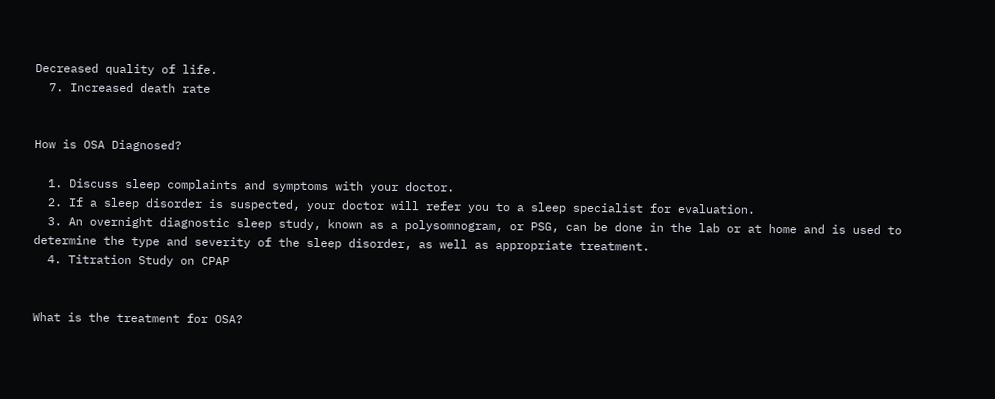Decreased quality of life.
  7. Increased death rate


How is OSA Diagnosed?

  1. Discuss sleep complaints and symptoms with your doctor.
  2. If a sleep disorder is suspected, your doctor will refer you to a sleep specialist for evaluation.
  3. An overnight diagnostic sleep study, known as a polysomnogram, or PSG, can be done in the lab or at home and is used to determine the type and severity of the sleep disorder, as well as appropriate treatment.
  4. Titration Study on CPAP


What is the treatment for OSA?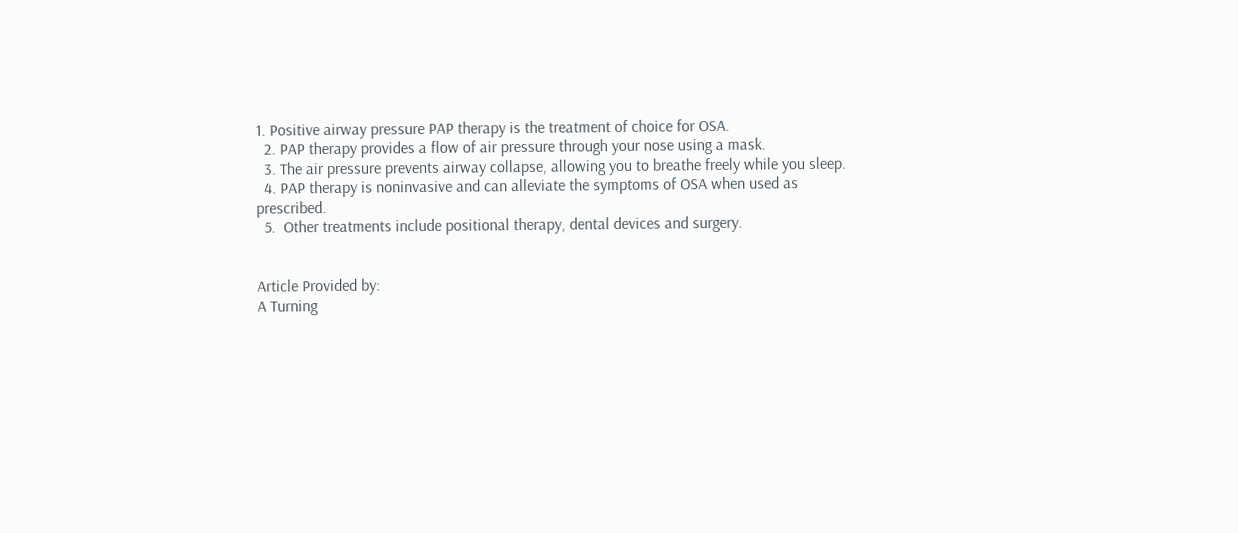1. Positive airway pressure PAP therapy is the treatment of choice for OSA.
  2. PAP therapy provides a flow of air pressure through your nose using a mask.
  3. The air pressure prevents airway collapse, allowing you to breathe freely while you sleep.
  4. PAP therapy is noninvasive and can alleviate the symptoms of OSA when used as prescribed.
  5.  Other treatments include positional therapy, dental devices and surgery.


Article Provided by:
A Turning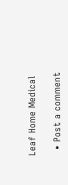Leaf Home Medical

  • Post a comment